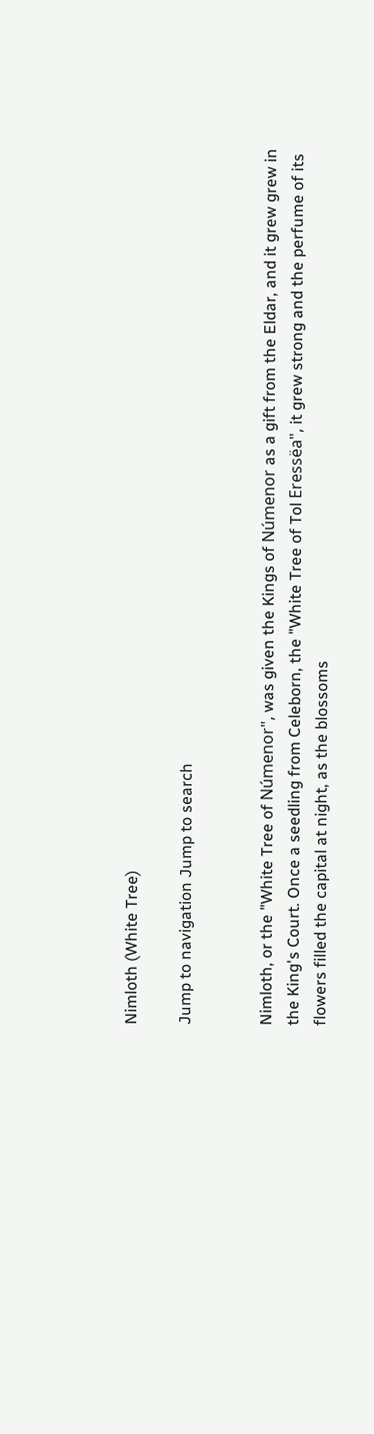Nimloth (White Tree)

Jump to navigation Jump to search


Nimloth, or the "White Tree of Númenor", was given the Kings of Númenor as a gift from the Eldar, and it grew grew in the King's Court. Once a seedling from Celeborn, the "White Tree of Tol Eressëa", it grew strong and the perfume of its flowers filled the capital at night, as the blossoms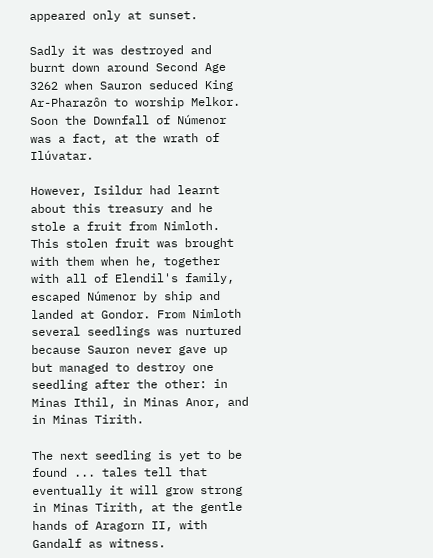appeared only at sunset.

Sadly it was destroyed and burnt down around Second Age 3262 when Sauron seduced King Ar-Pharazôn to worship Melkor. Soon the Downfall of Númenor was a fact, at the wrath of Ilúvatar.

However, Isildur had learnt about this treasury and he stole a fruit from Nimloth. This stolen fruit was brought with them when he, together with all of Elendil's family, escaped Númenor by ship and landed at Gondor. From Nimloth several seedlings was nurtured because Sauron never gave up but managed to destroy one seedling after the other: in Minas Ithil, in Minas Anor, and in Minas Tirith.

The next seedling is yet to be found ... tales tell that eventually it will grow strong in Minas Tirith, at the gentle hands of Aragorn II, with Gandalf as witness.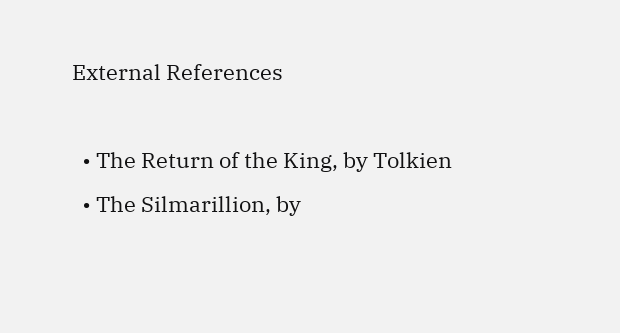External References

  • The Return of the King, by Tolkien
  • The Silmarillion, by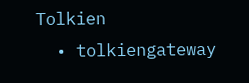Tolkien
  • tolkiengateway